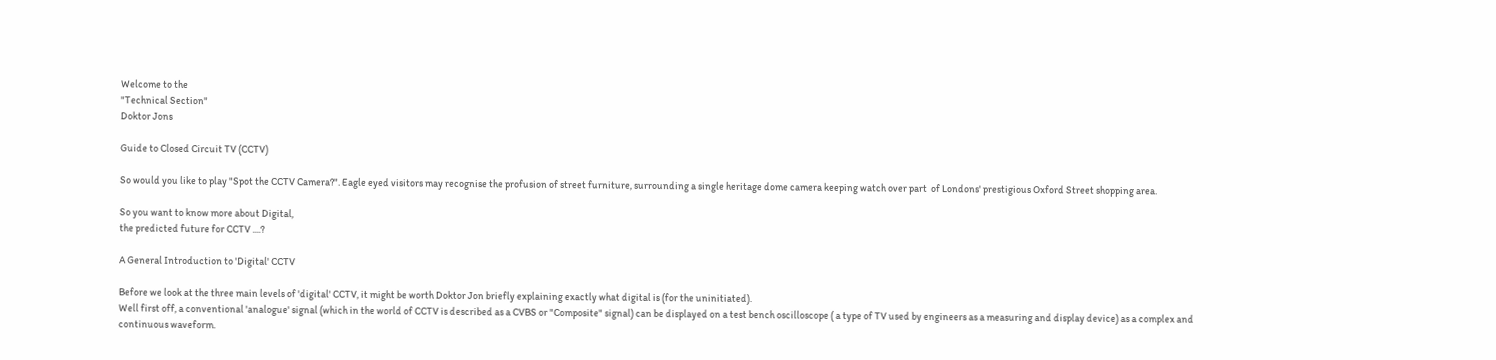Welcome to the
"Technical Section"
Doktor Jons

Guide to Closed Circuit TV (CCTV)

So would you like to play "Spot the CCTV Camera?". Eagle eyed visitors may recognise the profusion of street furniture, surrounding a single heritage dome camera keeping watch over part  of Londons' prestigious Oxford Street shopping area.

So you want to know more about Digital,
the predicted future for CCTV ....?

A General Introduction to 'Digital' CCTV

Before we look at the three main levels of 'digital' CCTV, it might be worth Doktor Jon briefly explaining exactly what digital is (for the uninitiated).
Well first off, a conventional 'analogue' signal (which in the world of CCTV is described as a CVBS or "Composite" signal) can be displayed on a test bench oscilloscope ( a type of TV used by engineers as a measuring and display device) as a complex and continuous waveform.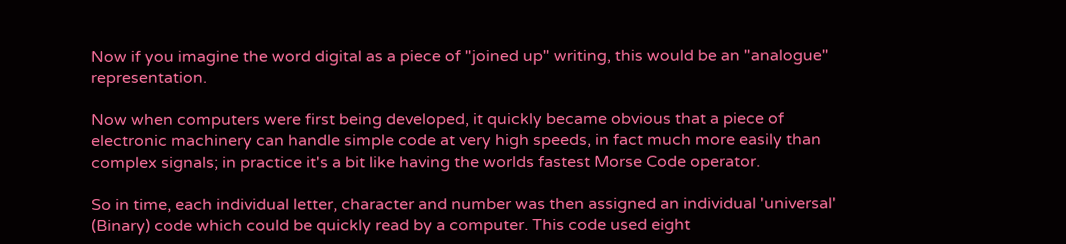Now if you imagine the word digital as a piece of "joined up" writing, this would be an "analogue" representation.

Now when computers were first being developed, it quickly became obvious that a piece of electronic machinery can handle simple code at very high speeds, in fact much more easily than complex signals; in practice it's a bit like having the worlds fastest Morse Code operator.

So in time, each individual letter, character and number was then assigned an individual 'universal' (Binary) code which could be quickly read by a computer. This code used eight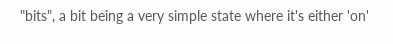"bits", a bit being a very simple state where it's either 'on'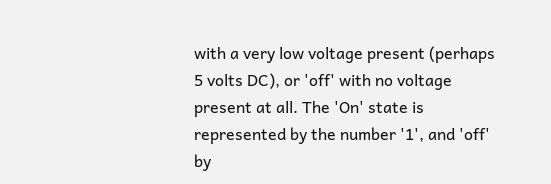with a very low voltage present (perhaps 5 volts DC), or 'off' with no voltage present at all. The 'On' state is represented by the number '1', and 'off' by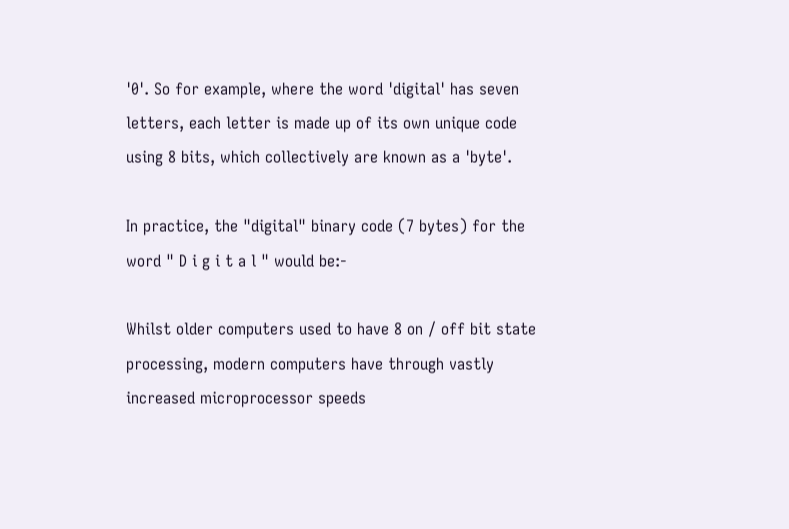'0'. So for example, where the word 'digital' has seven letters, each letter is made up of its own unique code using 8 bits, which collectively are known as a 'byte'.

In practice, the "digital" binary code (7 bytes) for the word " D i g i t a l " would be:-

Whilst older computers used to have 8 on / off bit state processing, modern computers have through vastly increased microprocessor speeds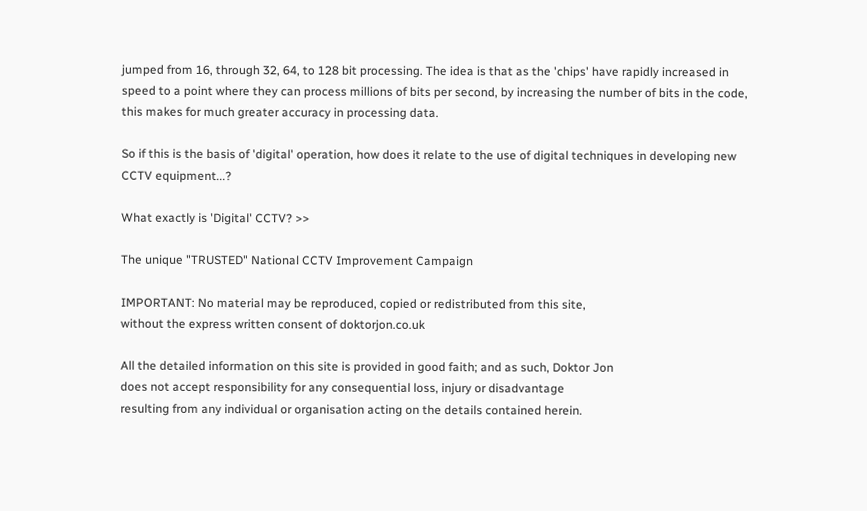jumped from 16, through 32, 64, to 128 bit processing. The idea is that as the 'chips' have rapidly increased in speed to a point where they can process millions of bits per second, by increasing the number of bits in the code, this makes for much greater accuracy in processing data.

So if this is the basis of 'digital' operation, how does it relate to the use of digital techniques in developing new CCTV equipment...?

What exactly is 'Digital' CCTV? >>

The unique "TRUSTED" National CCTV Improvement Campaign

IMPORTANT: No material may be reproduced, copied or redistributed from this site,
without the express written consent of doktorjon.co.uk

All the detailed information on this site is provided in good faith; and as such, Doktor Jon
does not accept responsibility for any consequential loss, injury or disadvantage
resulting from any individual or organisation acting on the details contained herein.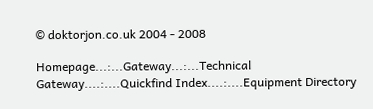© doktorjon.co.uk 2004 - 2008

Homepage...:...Gateway...:...Technical Gateway....:....Quickfind Index....:....Equipment Directory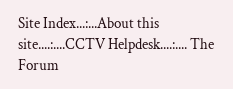Site Index...:...About this site....:....CCTV Helpdesk....:.... The Forum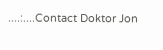....:....Contact Doktor Jon